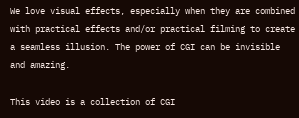We love visual effects, especially when they are combined with practical effects and/or practical filming to create a seamless illusion. The power of CGI can be invisible and amazing.

This video is a collection of CGI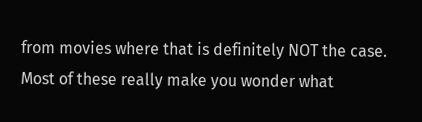from movies where that is definitely NOT the case. Most of these really make you wonder what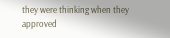they were thinking when they approved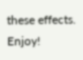these effects. Enjoy!